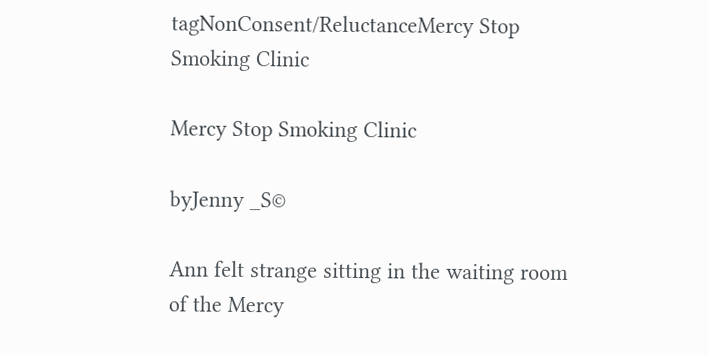tagNonConsent/ReluctanceMercy Stop Smoking Clinic

Mercy Stop Smoking Clinic

byJenny _S©

Ann felt strange sitting in the waiting room of the Mercy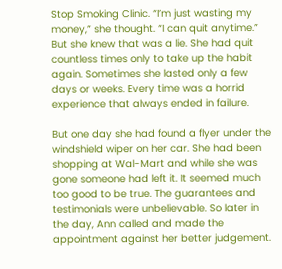Stop Smoking Clinic. “I’m just wasting my money,” she thought. “I can quit anytime.” But she knew that was a lie. She had quit countless times only to take up the habit again. Sometimes she lasted only a few days or weeks. Every time was a horrid experience that always ended in failure.

But one day she had found a flyer under the windshield wiper on her car. She had been shopping at Wal-Mart and while she was gone someone had left it. It seemed much too good to be true. The guarantees and testimonials were unbelievable. So later in the day, Ann called and made the appointment against her better judgement.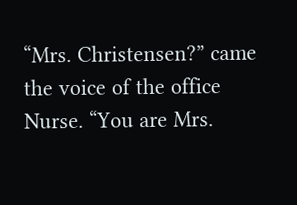“Mrs. Christensen?” came the voice of the office Nurse. “You are Mrs.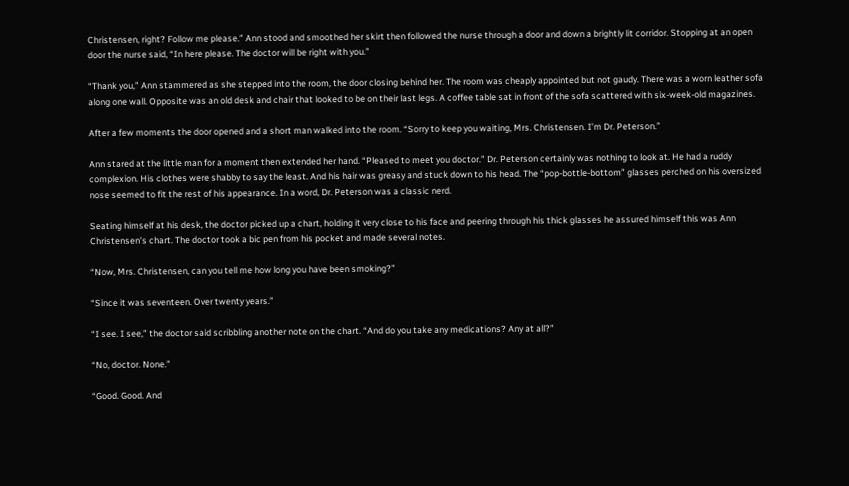Christensen, right? Follow me please.” Ann stood and smoothed her skirt then followed the nurse through a door and down a brightly lit corridor. Stopping at an open door the nurse said, “In here please. The doctor will be right with you.”

“Thank you,” Ann stammered as she stepped into the room, the door closing behind her. The room was cheaply appointed but not gaudy. There was a worn leather sofa along one wall. Opposite was an old desk and chair that looked to be on their last legs. A coffee table sat in front of the sofa scattered with six-week-old magazines.

After a few moments the door opened and a short man walked into the room. “Sorry to keep you waiting, Mrs. Christensen. I’m Dr. Peterson.”

Ann stared at the little man for a moment then extended her hand. “Pleased to meet you doctor.” Dr. Peterson certainly was nothing to look at. He had a ruddy complexion. His clothes were shabby to say the least. And his hair was greasy and stuck down to his head. The “pop-bottle-bottom” glasses perched on his oversized nose seemed to fit the rest of his appearance. In a word, Dr. Peterson was a classic nerd.

Seating himself at his desk, the doctor picked up a chart, holding it very close to his face and peering through his thick glasses he assured himself this was Ann Christensen’s chart. The doctor took a bic pen from his pocket and made several notes.

“Now, Mrs. Christensen, can you tell me how long you have been smoking?”

“Since it was seventeen. Over twenty years.”

“I see. I see,” the doctor said scribbling another note on the chart. “And do you take any medications? Any at all?”

“No, doctor. None.”

“Good. Good. And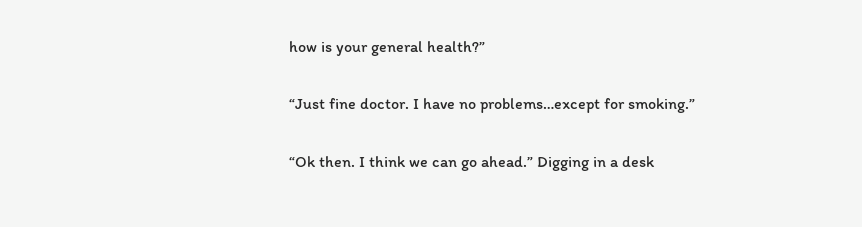how is your general health?”

“Just fine doctor. I have no problems…except for smoking.”

“Ok then. I think we can go ahead.” Digging in a desk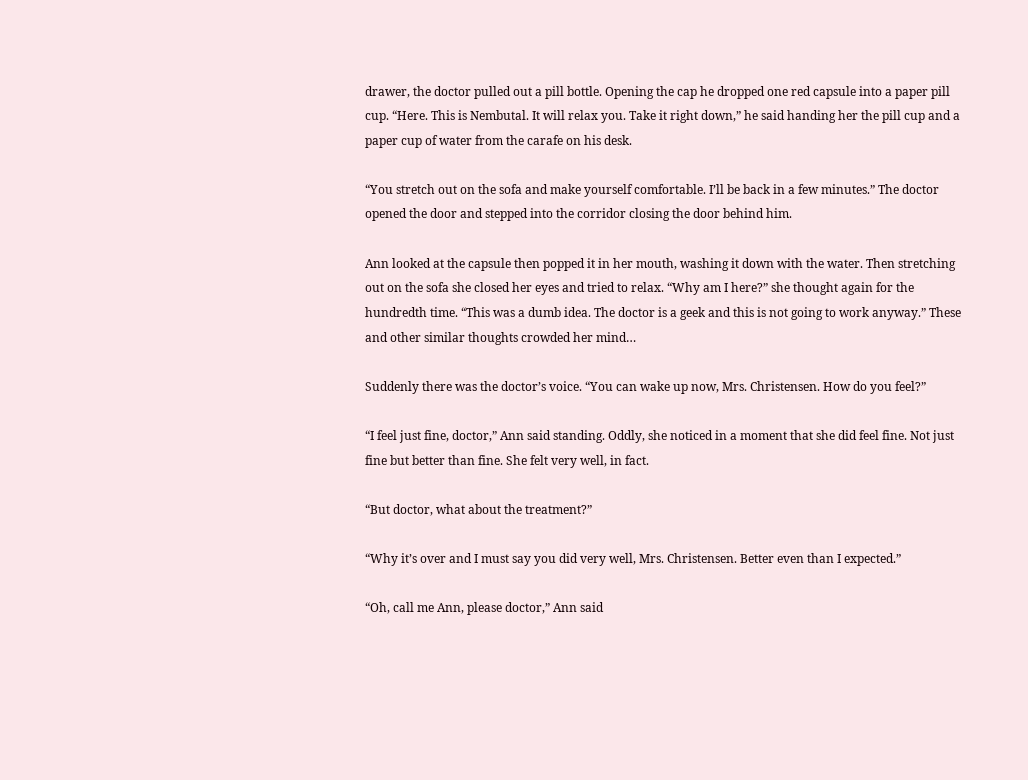drawer, the doctor pulled out a pill bottle. Opening the cap he dropped one red capsule into a paper pill cup. “Here. This is Nembutal. It will relax you. Take it right down,” he said handing her the pill cup and a paper cup of water from the carafe on his desk.

“You stretch out on the sofa and make yourself comfortable. I’ll be back in a few minutes.” The doctor opened the door and stepped into the corridor closing the door behind him.

Ann looked at the capsule then popped it in her mouth, washing it down with the water. Then stretching out on the sofa she closed her eyes and tried to relax. “Why am I here?” she thought again for the hundredth time. “This was a dumb idea. The doctor is a geek and this is not going to work anyway.” These and other similar thoughts crowded her mind…

Suddenly there was the doctor’s voice. “You can wake up now, Mrs. Christensen. How do you feel?”

“I feel just fine, doctor,” Ann said standing. Oddly, she noticed in a moment that she did feel fine. Not just fine but better than fine. She felt very well, in fact.

“But doctor, what about the treatment?”

“Why it’s over and I must say you did very well, Mrs. Christensen. Better even than I expected.”

“Oh, call me Ann, please doctor,” Ann said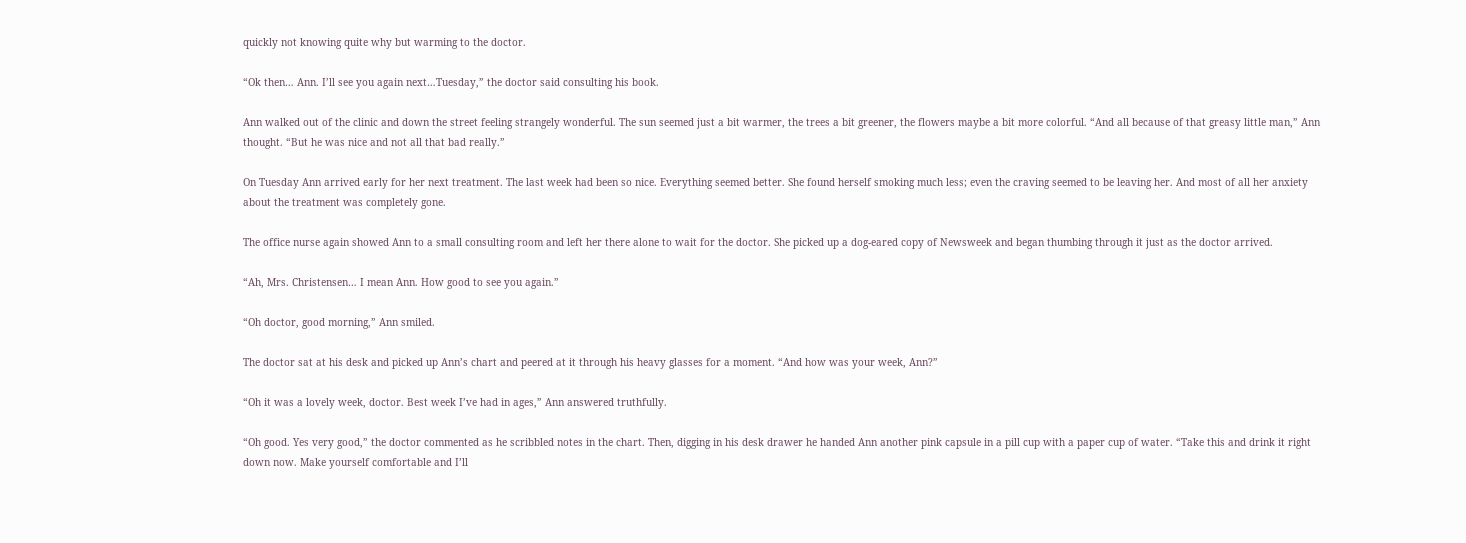quickly not knowing quite why but warming to the doctor.

“Ok then… Ann. I’ll see you again next…Tuesday,” the doctor said consulting his book.

Ann walked out of the clinic and down the street feeling strangely wonderful. The sun seemed just a bit warmer, the trees a bit greener, the flowers maybe a bit more colorful. “And all because of that greasy little man,” Ann thought. “But he was nice and not all that bad really.”

On Tuesday Ann arrived early for her next treatment. The last week had been so nice. Everything seemed better. She found herself smoking much less; even the craving seemed to be leaving her. And most of all her anxiety about the treatment was completely gone.

The office nurse again showed Ann to a small consulting room and left her there alone to wait for the doctor. She picked up a dog-eared copy of Newsweek and began thumbing through it just as the doctor arrived.

“Ah, Mrs. Christensen… I mean Ann. How good to see you again.”

“Oh doctor, good morning,” Ann smiled.

The doctor sat at his desk and picked up Ann’s chart and peered at it through his heavy glasses for a moment. “And how was your week, Ann?”

“Oh it was a lovely week, doctor. Best week I’ve had in ages,” Ann answered truthfully.

“Oh good. Yes very good,” the doctor commented as he scribbled notes in the chart. Then, digging in his desk drawer he handed Ann another pink capsule in a pill cup with a paper cup of water. “Take this and drink it right down now. Make yourself comfortable and I’ll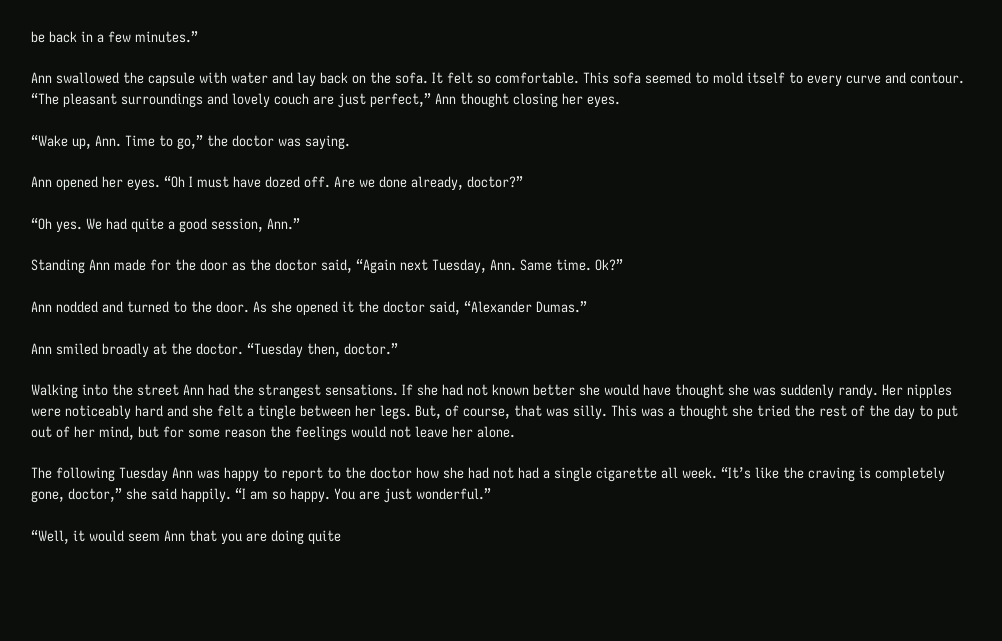be back in a few minutes.”

Ann swallowed the capsule with water and lay back on the sofa. It felt so comfortable. This sofa seemed to mold itself to every curve and contour. “The pleasant surroundings and lovely couch are just perfect,” Ann thought closing her eyes.

“Wake up, Ann. Time to go,” the doctor was saying.

Ann opened her eyes. “Oh I must have dozed off. Are we done already, doctor?”

“Oh yes. We had quite a good session, Ann.”

Standing Ann made for the door as the doctor said, “Again next Tuesday, Ann. Same time. Ok?”

Ann nodded and turned to the door. As she opened it the doctor said, “Alexander Dumas.”

Ann smiled broadly at the doctor. “Tuesday then, doctor.”

Walking into the street Ann had the strangest sensations. If she had not known better she would have thought she was suddenly randy. Her nipples were noticeably hard and she felt a tingle between her legs. But, of course, that was silly. This was a thought she tried the rest of the day to put out of her mind, but for some reason the feelings would not leave her alone.

The following Tuesday Ann was happy to report to the doctor how she had not had a single cigarette all week. “It’s like the craving is completely gone, doctor,” she said happily. “I am so happy. You are just wonderful.”

“Well, it would seem Ann that you are doing quite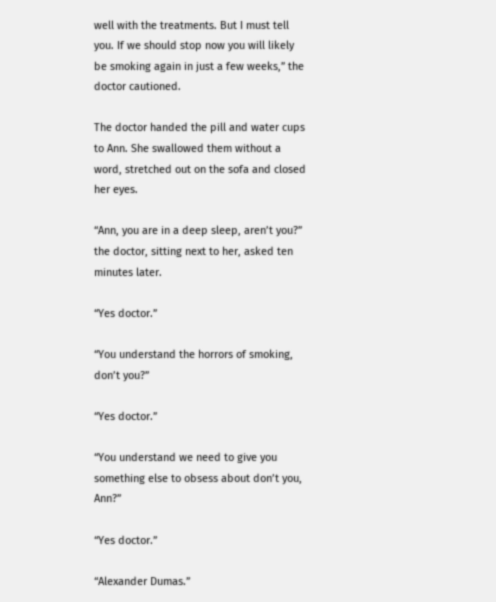well with the treatments. But I must tell you. If we should stop now you will likely be smoking again in just a few weeks,” the doctor cautioned.

The doctor handed the pill and water cups to Ann. She swallowed them without a word, stretched out on the sofa and closed her eyes.

“Ann, you are in a deep sleep, aren’t you?” the doctor, sitting next to her, asked ten minutes later.

“Yes doctor.”

“You understand the horrors of smoking, don’t you?”

“Yes doctor.”

“You understand we need to give you something else to obsess about don’t you, Ann?”

“Yes doctor.”

“Alexander Dumas.”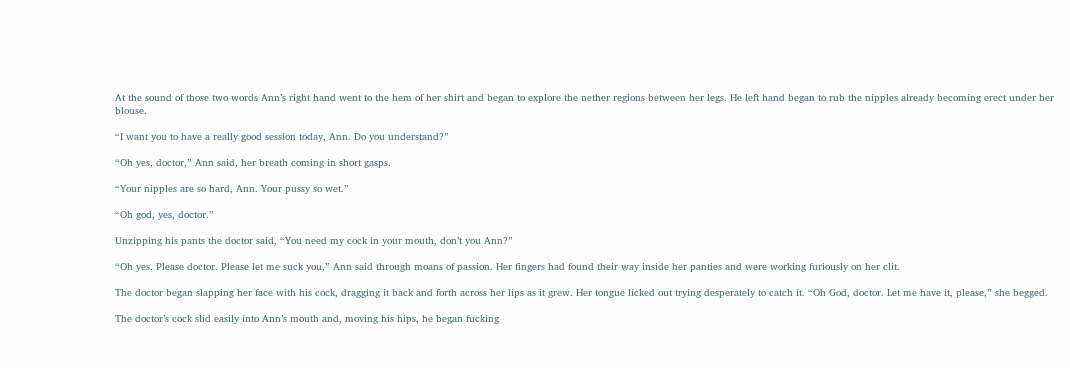At the sound of those two words Ann’s right hand went to the hem of her shirt and began to explore the nether regions between her legs. He left hand began to rub the nipples already becoming erect under her blouse.

“I want you to have a really good session today, Ann. Do you understand?”

“Oh yes, doctor,” Ann said, her breath coming in short gasps.

“Your nipples are so hard, Ann. Your pussy so wet.”

“Oh god, yes, doctor.”

Unzipping his pants the doctor said, “You need my cock in your mouth, don’t you Ann?”

“Oh yes. Please doctor. Please let me suck you,” Ann said through moans of passion. Her fingers had found their way inside her panties and were working furiously on her clit.

The doctor began slapping her face with his cock, dragging it back and forth across her lips as it grew. Her tongue licked out trying desperately to catch it. “Oh God, doctor. Let me have it, please,” she begged.

The doctor’s cock slid easily into Ann’s mouth and, moving his hips, he began fucking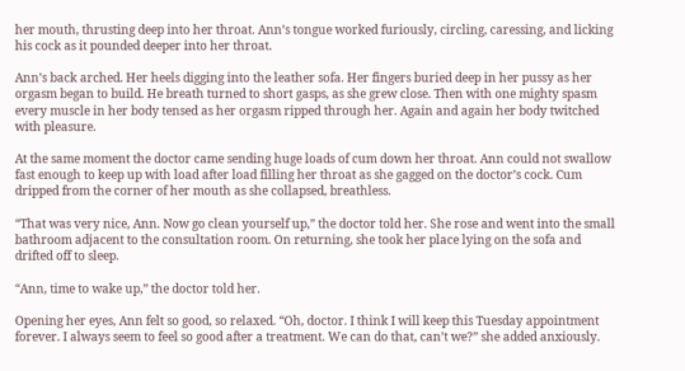her mouth, thrusting deep into her throat. Ann’s tongue worked furiously, circling, caressing, and licking his cock as it pounded deeper into her throat.

Ann’s back arched. Her heels digging into the leather sofa. Her fingers buried deep in her pussy as her orgasm began to build. He breath turned to short gasps, as she grew close. Then with one mighty spasm every muscle in her body tensed as her orgasm ripped through her. Again and again her body twitched with pleasure.

At the same moment the doctor came sending huge loads of cum down her throat. Ann could not swallow fast enough to keep up with load after load filling her throat as she gagged on the doctor’s cock. Cum dripped from the corner of her mouth as she collapsed, breathless.

“That was very nice, Ann. Now go clean yourself up,” the doctor told her. She rose and went into the small bathroom adjacent to the consultation room. On returning, she took her place lying on the sofa and drifted off to sleep.

“Ann, time to wake up,” the doctor told her.

Opening her eyes, Ann felt so good, so relaxed. “Oh, doctor. I think I will keep this Tuesday appointment forever. I always seem to feel so good after a treatment. We can do that, can’t we?” she added anxiously.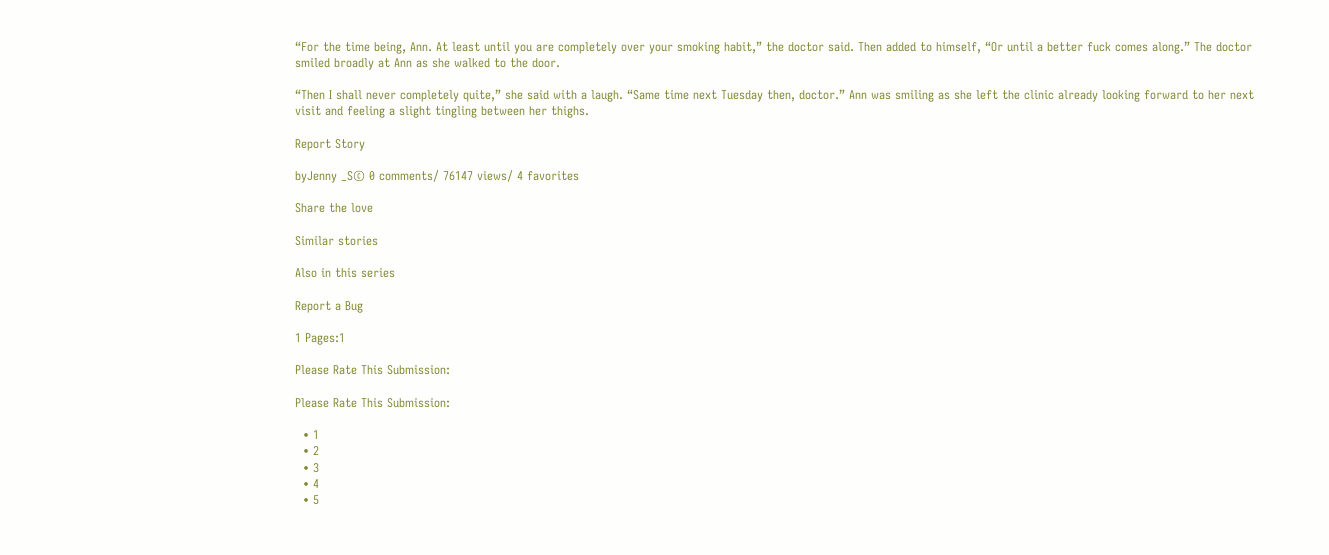“For the time being, Ann. At least until you are completely over your smoking habit,” the doctor said. Then added to himself, “Or until a better fuck comes along.” The doctor smiled broadly at Ann as she walked to the door.

“Then I shall never completely quite,” she said with a laugh. “Same time next Tuesday then, doctor.” Ann was smiling as she left the clinic already looking forward to her next visit and feeling a slight tingling between her thighs.

Report Story

byJenny _S© 0 comments/ 76147 views/ 4 favorites

Share the love

Similar stories

Also in this series

Report a Bug

1 Pages:1

Please Rate This Submission:

Please Rate This Submission:

  • 1
  • 2
  • 3
  • 4
  • 5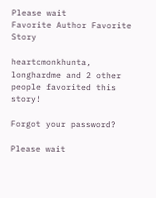Please wait
Favorite Author Favorite Story

heartcmonkhunta, longhardme and 2 other people favorited this story!

Forgot your password?

Please wait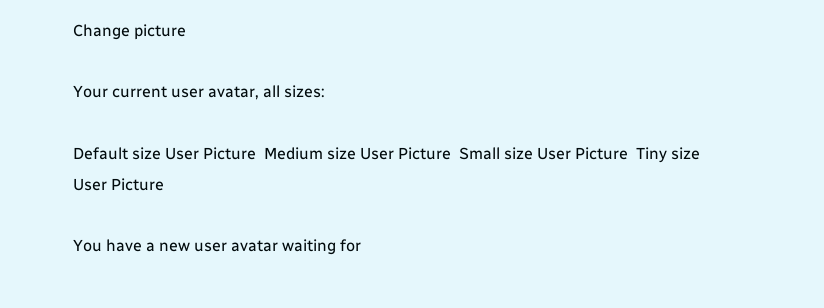Change picture

Your current user avatar, all sizes:

Default size User Picture  Medium size User Picture  Small size User Picture  Tiny size User Picture

You have a new user avatar waiting for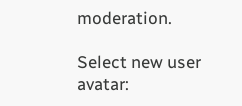moderation.

Select new user avatar: